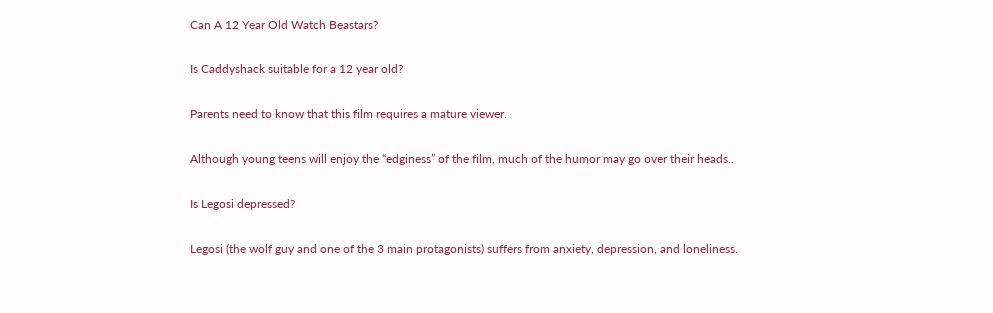Can A 12 Year Old Watch Beastars?

Is Caddyshack suitable for a 12 year old?

Parents need to know that this film requires a mature viewer.

Although young teens will enjoy the “edginess” of the film, much of the humor may go over their heads..

Is Legosi depressed?

Legosi (the wolf guy and one of the 3 main protagonists) suffers from anxiety, depression, and loneliness.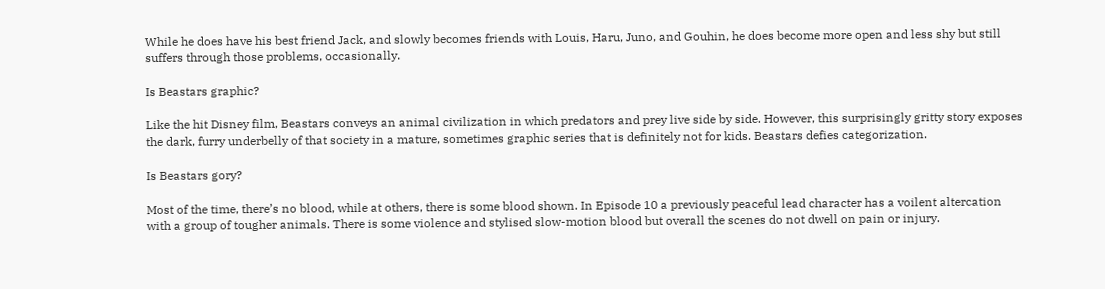While he does have his best friend Jack, and slowly becomes friends with Louis, Haru, Juno, and Gouhin, he does become more open and less shy but still suffers through those problems, occasionally.

Is Beastars graphic?

Like the hit Disney film, Beastars conveys an animal civilization in which predators and prey live side by side. However, this surprisingly gritty story exposes the dark, furry underbelly of that society in a mature, sometimes graphic series that is definitely not for kids. Beastars defies categorization.

Is Beastars gory?

Most of the time, there’s no blood, while at others, there is some blood shown. In Episode 10 a previously peaceful lead character has a voilent altercation with a group of tougher animals. There is some violence and stylised slow-motion blood but overall the scenes do not dwell on pain or injury.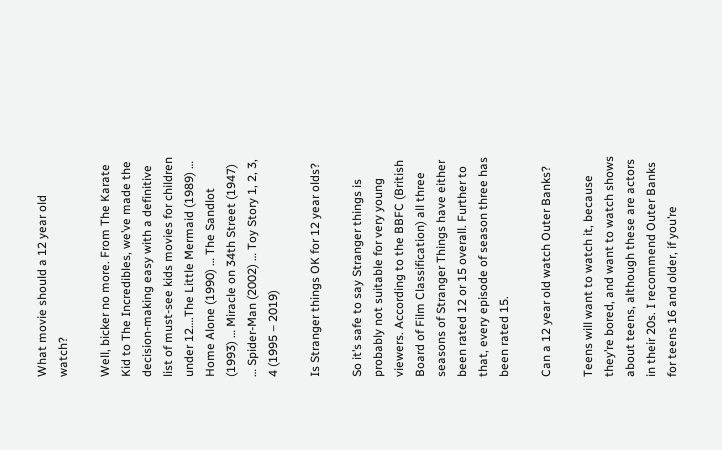What movie should a 12 year old watch?

Well, bicker no more. From The Karate Kid to The Incredibles, we’ve made the decision-making easy with a definitive list of must-see kids movies for children under 12….The Little Mermaid (1989) … Home Alone (1990) … The Sandlot (1993) … Miracle on 34th Street (1947) … Spider-Man (2002) … Toy Story 1, 2, 3, 4 (1995 – 2019)

Is Stranger things OK for 12 year olds?

So it’s safe to say Stranger things is probably not suitable for very young viewers. According to the BBFC (British Board of Film Classification) all three seasons of Stranger Things have either been rated 12 or 15 overall. Further to that, every episode of season three has been rated 15.

Can a 12 year old watch Outer Banks?

Teens will want to watch it, because they’re bored, and want to watch shows about teens, although these are actors in their 20s. I recommend Outer Banks for teens 16 and older, if you’re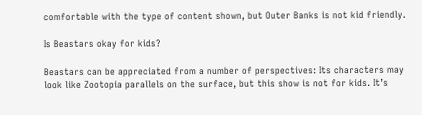comfortable with the type of content shown, but Outer Banks is not kid friendly.

Is Beastars okay for kids?

Beastars can be appreciated from a number of perspectives: Its characters may look like Zootopia parallels on the surface, but this show is not for kids. It’s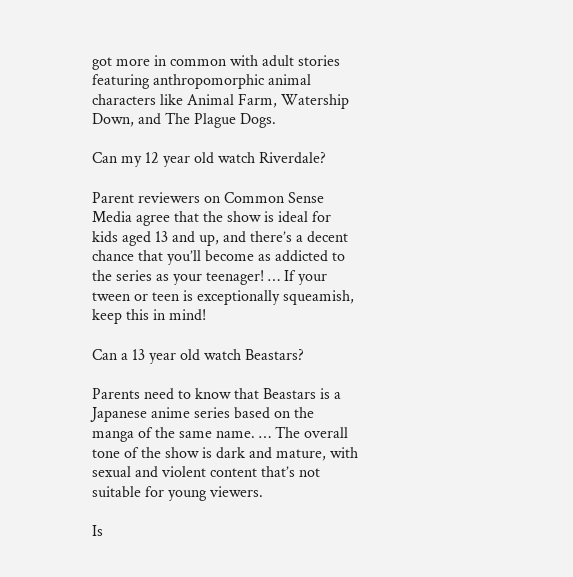got more in common with adult stories featuring anthropomorphic animal characters like Animal Farm, Watership Down, and The Plague Dogs.

Can my 12 year old watch Riverdale?

Parent reviewers on Common Sense Media agree that the show is ideal for kids aged 13 and up, and there’s a decent chance that you’ll become as addicted to the series as your teenager! … If your tween or teen is exceptionally squeamish, keep this in mind!

Can a 13 year old watch Beastars?

Parents need to know that Beastars is a Japanese anime series based on the manga of the same name. … The overall tone of the show is dark and mature, with sexual and violent content that’s not suitable for young viewers.

Is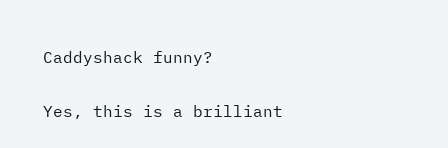Caddyshack funny?

Yes, this is a brilliant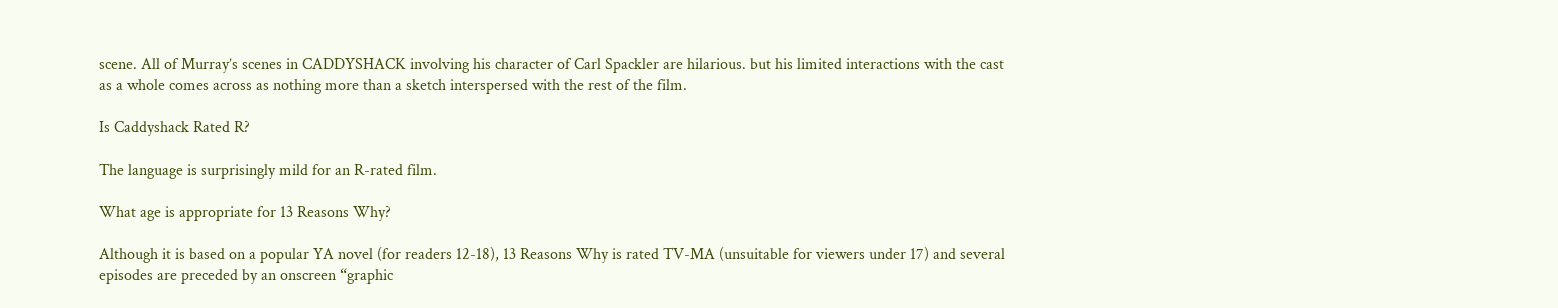scene. All of Murray’s scenes in CADDYSHACK involving his character of Carl Spackler are hilarious. but his limited interactions with the cast as a whole comes across as nothing more than a sketch interspersed with the rest of the film.

Is Caddyshack Rated R?

The language is surprisingly mild for an R-rated film.

What age is appropriate for 13 Reasons Why?

Although it is based on a popular YA novel (for readers 12-18), 13 Reasons Why is rated TV-MA (unsuitable for viewers under 17) and several episodes are preceded by an onscreen “graphic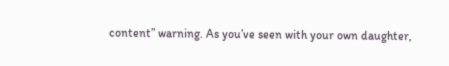content” warning. As you’ve seen with your own daughter,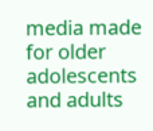media made for older adolescents and adults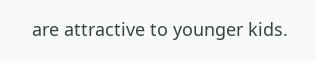are attractive to younger kids.